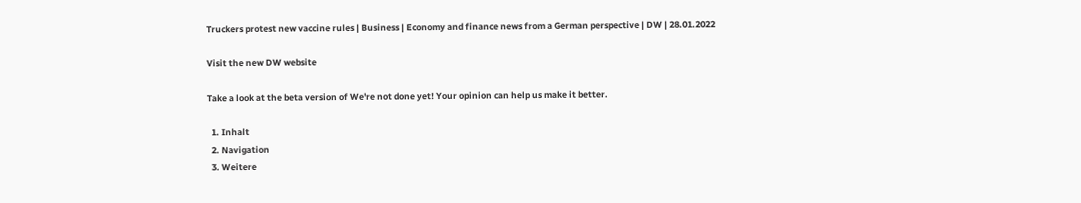Truckers protest new vaccine rules | Business | Economy and finance news from a German perspective | DW | 28.01.2022

Visit the new DW website

Take a look at the beta version of We're not done yet! Your opinion can help us make it better.

  1. Inhalt
  2. Navigation
  3. Weitere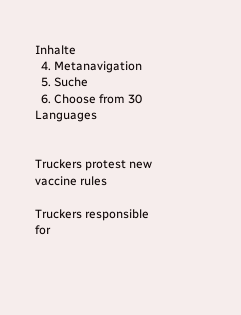Inhalte
  4. Metanavigation
  5. Suche
  6. Choose from 30 Languages


Truckers protest new vaccine rules

Truckers responsible for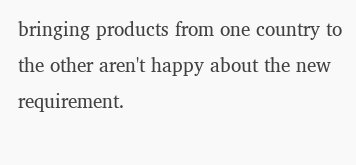bringing products from one country to the other aren't happy about the new requirement.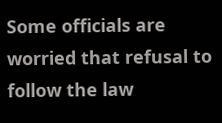Some officials are worried that refusal to follow the law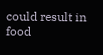could result in food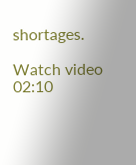shortages.

Watch video 02:10